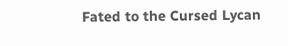Fated to the Cursed Lycan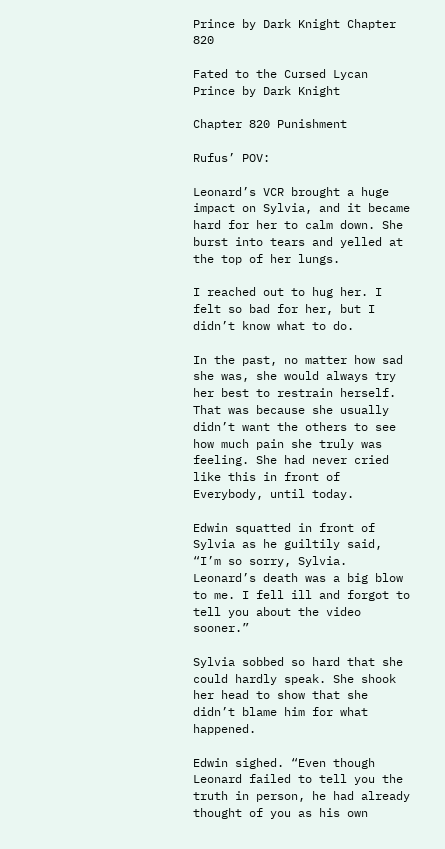Prince by Dark Knight Chapter 820

Fated to the Cursed Lycan Prince by Dark Knight

Chapter 820 Punishment

Rufus’ POV:

Leonard’s VCR brought a huge impact on Sylvia, and it became hard for her to calm down. She burst into tears and yelled at the top of her lungs.

I reached out to hug her. I felt so bad for her, but I didn’t know what to do.

In the past, no matter how sad she was, she would always try her best to restrain herself. That was because she usually didn’t want the others to see how much pain she truly was feeling. She had never cried like this in front of Everybody, until today.

Edwin squatted in front of Sylvia as he guiltily said, “I’m so sorry, Sylvia. Leonard’s death was a big blow to me. I fell ill and forgot to tell you about the video sooner.”

Sylvia sobbed so hard that she could hardly speak. She shook her head to show that she didn’t blame him for what happened.

Edwin sighed. “Even though Leonard failed to tell you the truth in person, he had already thought of you as his own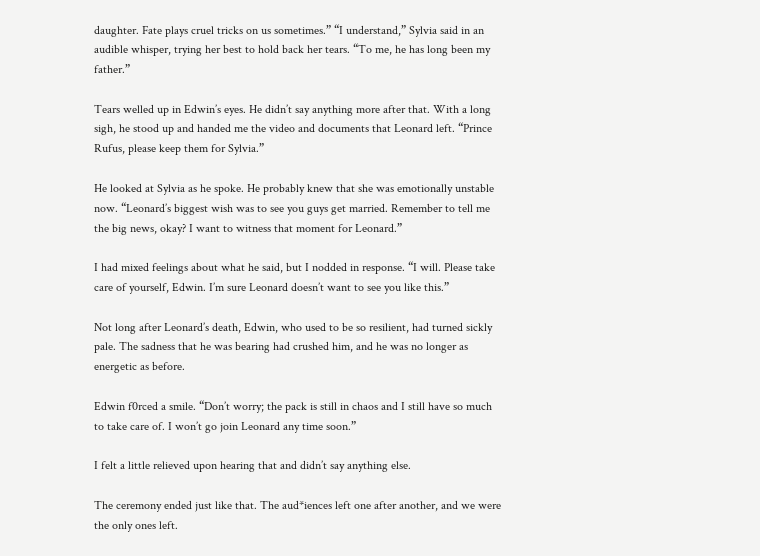daughter. Fate plays cruel tricks on us sometimes.” “I understand,” Sylvia said in an audible whisper, trying her best to hold back her tears. “To me, he has long been my father.”

Tears welled up in Edwin’s eyes. He didn’t say anything more after that. With a long sigh, he stood up and handed me the video and documents that Leonard left. “Prince Rufus, please keep them for Sylvia.”

He looked at Sylvia as he spoke. He probably knew that she was emotionally unstable now. “Leonard’s biggest wish was to see you guys get married. Remember to tell me the big news, okay? I want to witness that moment for Leonard.”

I had mixed feelings about what he said, but I nodded in response. “I will. Please take care of yourself, Edwin. I’m sure Leonard doesn’t want to see you like this.”

Not long after Leonard’s death, Edwin, who used to be so resilient, had turned sickly pale. The sadness that he was bearing had crushed him, and he was no longer as energetic as before.

Edwin f0rced a smile. “Don’t worry; the pack is still in chaos and I still have so much to take care of. I won’t go join Leonard any time soon.”

I felt a little relieved upon hearing that and didn’t say anything else.

The ceremony ended just like that. The aud*iences left one after another, and we were the only ones left.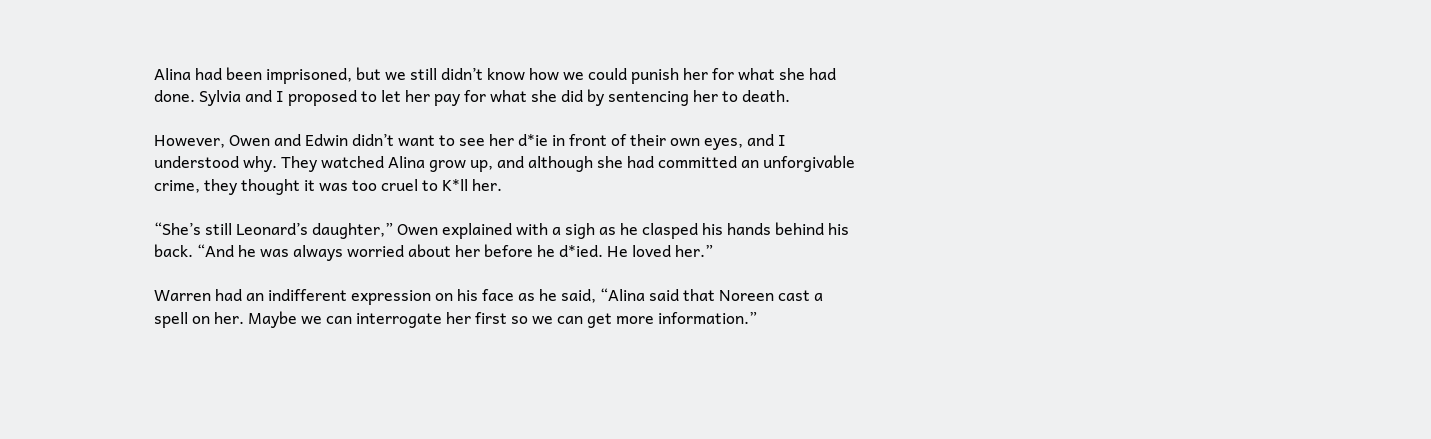Alina had been imprisoned, but we still didn’t know how we could punish her for what she had done. Sylvia and I proposed to let her pay for what she did by sentencing her to death.

However, Owen and Edwin didn’t want to see her d*ie in front of their own eyes, and I understood why. They watched Alina grow up, and although she had committed an unforgivable crime, they thought it was too cruel to K*ll her.

“She’s still Leonard’s daughter,” Owen explained with a sigh as he clasped his hands behind his back. “And he was always worried about her before he d*ied. He loved her.”

Warren had an indifferent expression on his face as he said, “Alina said that Noreen cast a spell on her. Maybe we can interrogate her first so we can get more information.”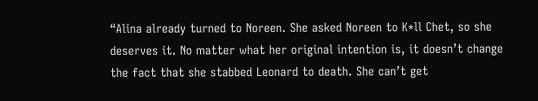“Alina already turned to Noreen. She asked Noreen to K*ll Chet, so she deserves it. No matter what her original intention is, it doesn’t change the fact that she stabbed Leonard to death. She can’t get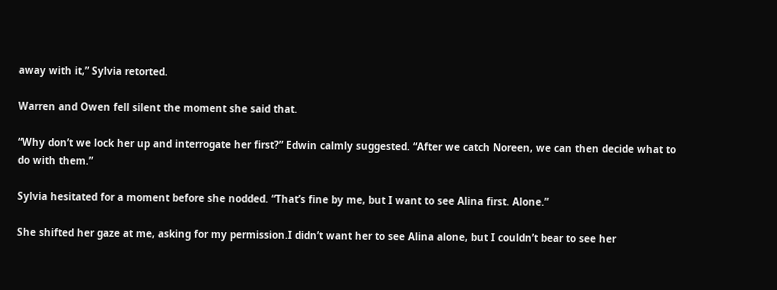away with it,” Sylvia retorted.

Warren and Owen fell silent the moment she said that.

“Why don’t we lock her up and interrogate her first?” Edwin calmly suggested. “After we catch Noreen, we can then decide what to do with them.”

Sylvia hesitated for a moment before she nodded. “That’s fine by me, but I want to see Alina first. Alone.”

She shifted her gaze at me, asking for my permission.I didn’t want her to see Alina alone, but I couldn’t bear to see her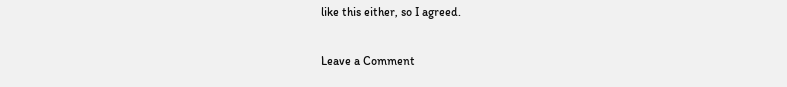like this either, so I agreed.

Leave a Comment